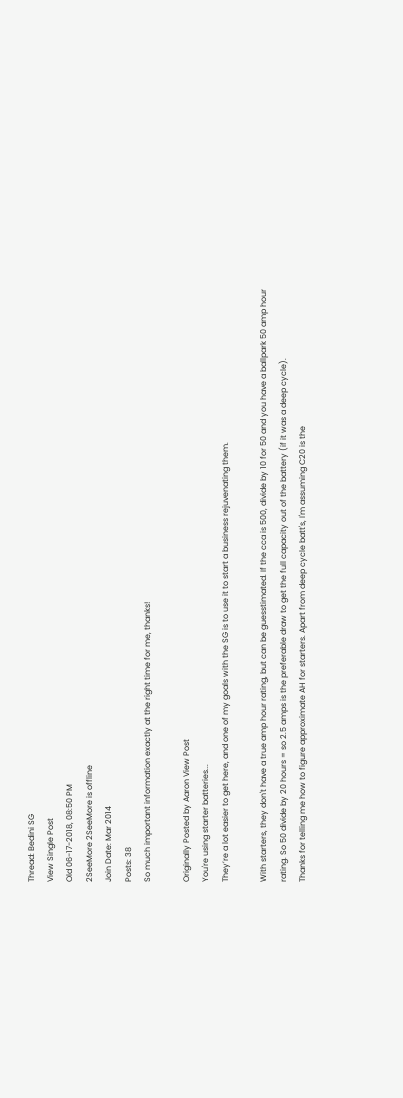Thread: Bedini SG
View Single Post
Old 06-17-2018, 08:50 PM
2SeeMore 2SeeMore is offline
Join Date: Mar 2014
Posts: 38
So much important information exactly at the right time for me, thanks!

Originally Posted by Aaron View Post
You're using starter batteries...
They’re a lot easier to get here, and one of my goals with the SG is to use it to start a business rejuvenating them.

With starters, they don't have a true amp hour rating, but can be guesstimated. If the cca is 500, divide by 10 for 50 and you have a ballpark 50 amp hour rating. So 50 divide by 20 hours = so 2.5 amps is the preferable draw to get the full capacity out of the battery (if it was a deep cycle).
Thanks for telling me how to figure approximate AH for starters. Apart from deep cycle batt's, I'm assuming C20 is the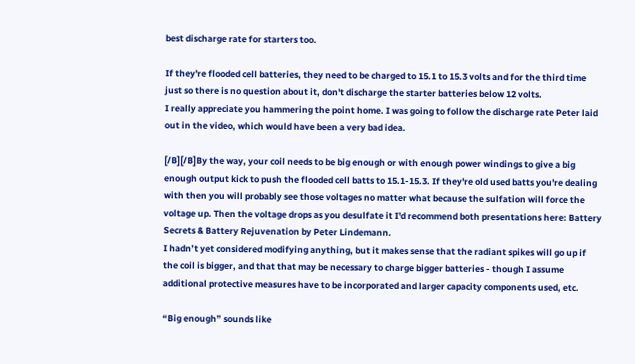best discharge rate for starters too.

If they're flooded cell batteries, they need to be charged to 15.1 to 15.3 volts and for the third time just so there is no question about it, don't discharge the starter batteries below 12 volts.
I really appreciate you hammering the point home. I was going to follow the discharge rate Peter laid out in the video, which would have been a very bad idea.

[/B][/B]By the way, your coil needs to be big enough or with enough power windings to give a big enough output kick to push the flooded cell batts to 15.1-15.3. If they're old used batts you're dealing with then you will probably see those voltages no matter what because the sulfation will force the voltage up. Then the voltage drops as you desulfate it I'd recommend both presentations here: Battery Secrets & Battery Rejuvenation by Peter Lindemann.
I hadn’t yet considered modifying anything, but it makes sense that the radiant spikes will go up if the coil is bigger, and that that may be necessary to charge bigger batteries - though I assume additional protective measures have to be incorporated and larger capacity components used, etc.

“Big enough” sounds like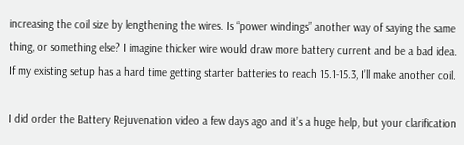increasing the coil size by lengthening the wires. Is “power windings” another way of saying the same thing, or something else? I imagine thicker wire would draw more battery current and be a bad idea. If my existing setup has a hard time getting starter batteries to reach 15.1-15.3, I’ll make another coil.

I did order the Battery Rejuvenation video a few days ago and it’s a huge help, but your clarification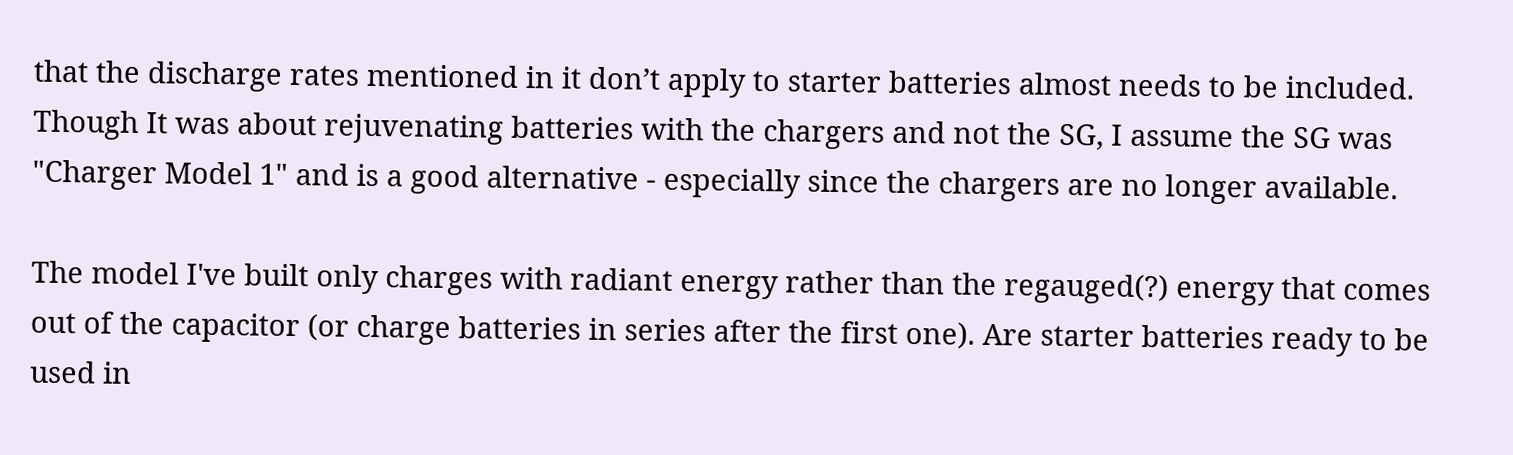that the discharge rates mentioned in it don’t apply to starter batteries almost needs to be included. Though It was about rejuvenating batteries with the chargers and not the SG, I assume the SG was "Charger Model 1" and is a good alternative - especially since the chargers are no longer available.

The model I've built only charges with radiant energy rather than the regauged(?) energy that comes out of the capacitor (or charge batteries in series after the first one). Are starter batteries ready to be used in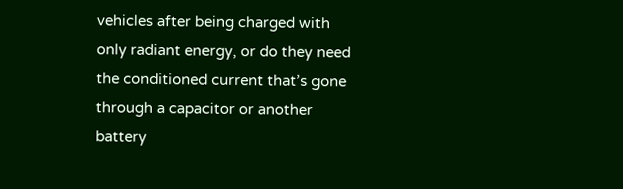vehicles after being charged with only radiant energy, or do they need the conditioned current that’s gone through a capacitor or another battery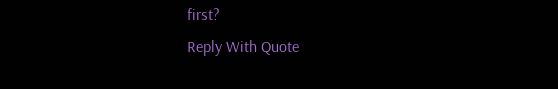first?
Reply With Quote